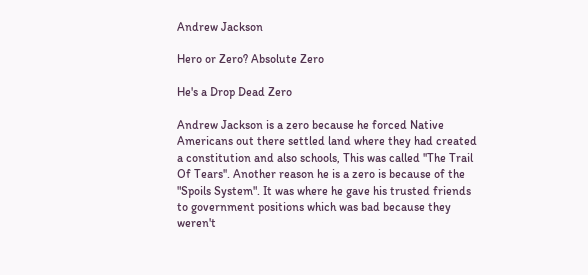Andrew Jackson

Hero or Zero? Absolute Zero

He's a Drop Dead Zero

Andrew Jackson is a zero because he forced Native Americans out there settled land where they had created a constitution and also schools, This was called ''The Trail Of Tears''. Another reason he is a zero is because of the "Spoils System". It was where he gave his trusted friends to government positions which was bad because they weren't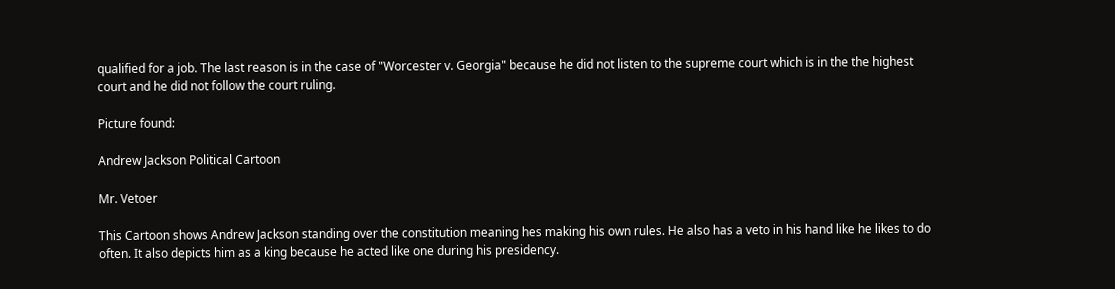qualified for a job. The last reason is in the case of "Worcester v. Georgia" because he did not listen to the supreme court which is in the the highest court and he did not follow the court ruling.

Picture found:

Andrew Jackson Political Cartoon

Mr. Vetoer

This Cartoon shows Andrew Jackson standing over the constitution meaning hes making his own rules. He also has a veto in his hand like he likes to do often. It also depicts him as a king because he acted like one during his presidency.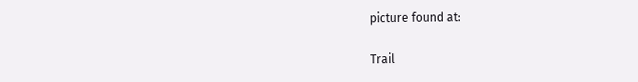picture found at:

Trail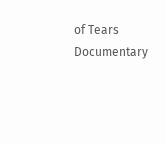of Tears Documentary